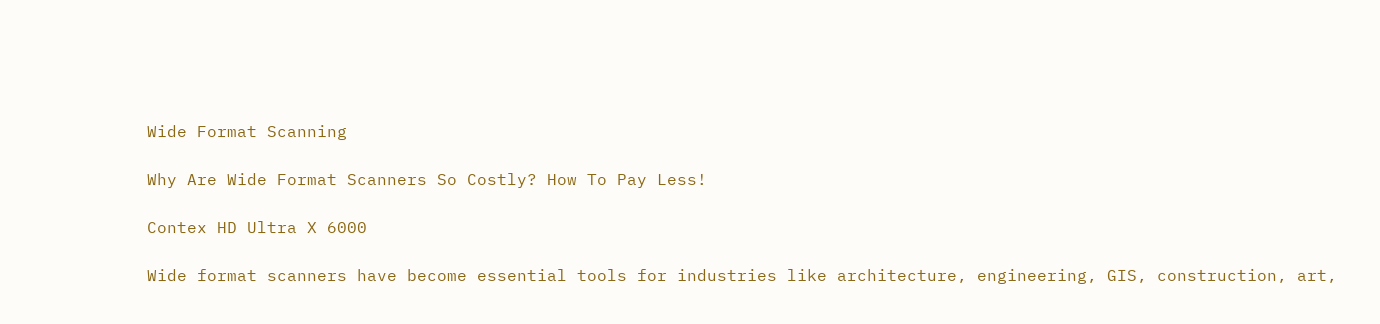Wide Format Scanning

Why Are Wide Format Scanners So Costly? How To Pay Less!

Contex HD Ultra X 6000

Wide format scanners have become essential tools for industries like architecture, engineering, GIS, construction, art,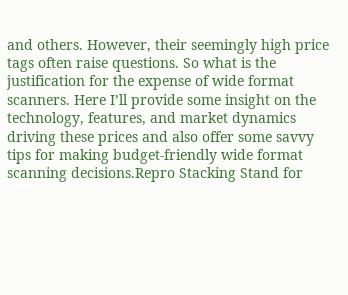and others. However, their seemingly high price tags often raise questions. So what is the justification for the expense of wide format scanners. Here I’ll provide some insight on the technology, features, and market dynamics driving these prices and also offer some savvy tips for making budget-friendly wide format scanning decisions.Repro Stacking Stand for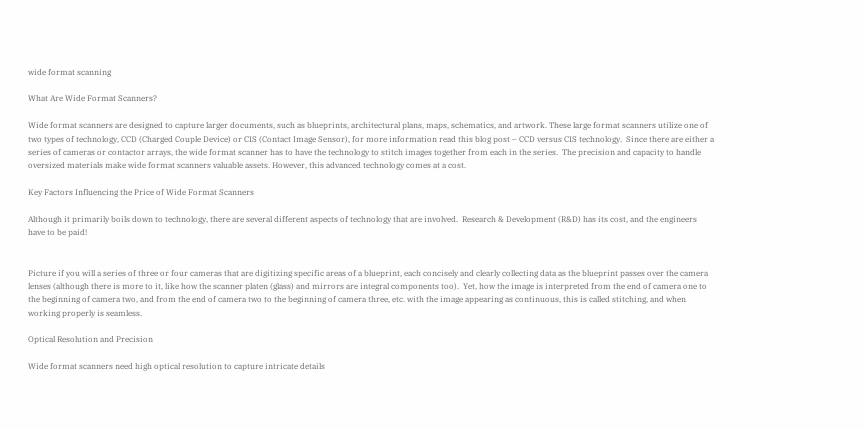wide format scanning

What Are Wide Format Scanners?

Wide format scanners are designed to capture larger documents, such as blueprints, architectural plans, maps, schematics, and artwork. These large format scanners utilize one of two types of technology, CCD (Charged Couple Device) or CIS (Contact Image Sensor), for more information read this blog post – CCD versus CIS technology.  Since there are either a series of cameras or contactor arrays, the wide format scanner has to have the technology to stitch images together from each in the series.  The precision and capacity to handle oversized materials make wide format scanners valuable assets. However, this advanced technology comes at a cost.

Key Factors Influencing the Price of Wide Format Scanners

Although it primarily boils down to technology, there are several different aspects of technology that are involved.  Research & Development (R&D) has its cost, and the engineers have to be paid!


Picture if you will a series of three or four cameras that are digitizing specific areas of a blueprint, each concisely and clearly collecting data as the blueprint passes over the camera lenses (although there is more to it, like how the scanner platen (glass) and mirrors are integral components too).  Yet, how the image is interpreted from the end of camera one to the beginning of camera two, and from the end of camera two to the beginning of camera three, etc. with the image appearing as continuous, this is called stitching, and when working properly is seamless.

Optical Resolution and Precision

Wide format scanners need high optical resolution to capture intricate details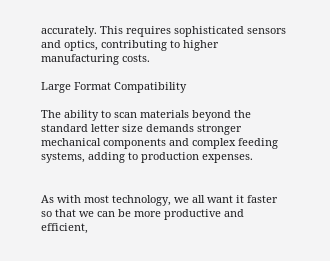accurately. This requires sophisticated sensors and optics, contributing to higher manufacturing costs.

Large Format Compatibility

The ability to scan materials beyond the standard letter size demands stronger mechanical components and complex feeding systems, adding to production expenses.


As with most technology, we all want it faster so that we can be more productive and efficient,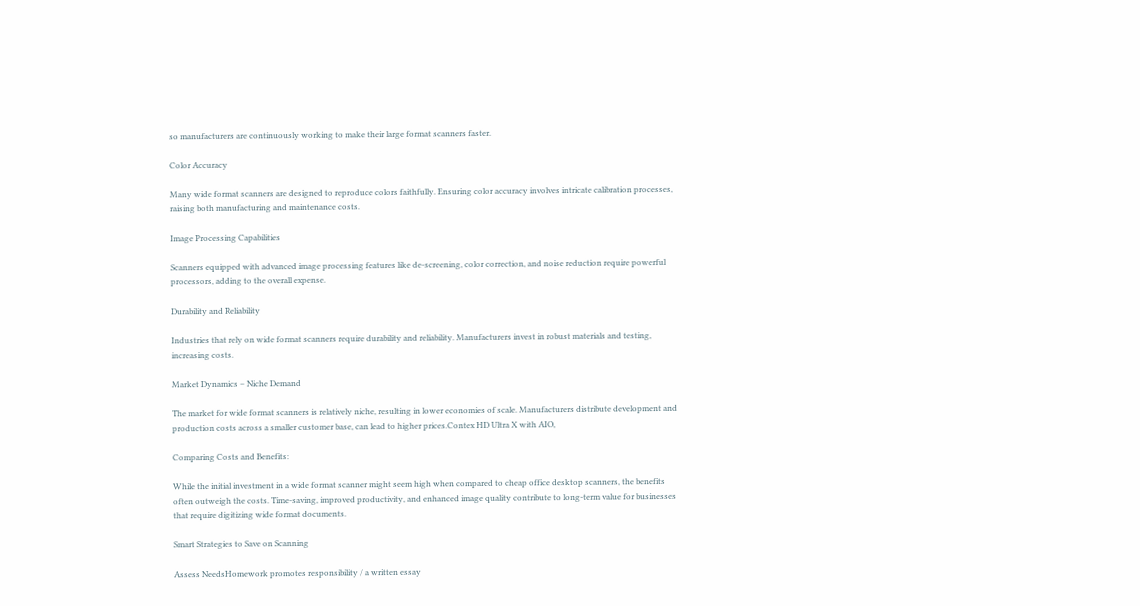so manufacturers are continuously working to make their large format scanners faster.

Color Accuracy

Many wide format scanners are designed to reproduce colors faithfully. Ensuring color accuracy involves intricate calibration processes, raising both manufacturing and maintenance costs.

Image Processing Capabilities

Scanners equipped with advanced image processing features like de-screening, color correction, and noise reduction require powerful processors, adding to the overall expense.

Durability and Reliability

Industries that rely on wide format scanners require durability and reliability. Manufacturers invest in robust materials and testing, increasing costs.

Market Dynamics – Niche Demand

The market for wide format scanners is relatively niche, resulting in lower economies of scale. Manufacturers distribute development and production costs across a smaller customer base, can lead to higher prices.Contex HD Ultra X with AIO,

Comparing Costs and Benefits:

While the initial investment in a wide format scanner might seem high when compared to cheap office desktop scanners, the benefits often outweigh the costs. Time-saving, improved productivity, and enhanced image quality contribute to long-term value for businesses that require digitizing wide format documents.

Smart Strategies to Save on Scanning

Assess NeedsHomework promotes responsibility / a written essay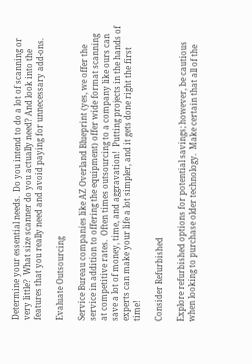Determine your essential needs.  Do you intend to do a lot of scanning or very little?  What size scanner do you actually need? And look into the features that you really need and avoid paying for unnecessary add-ons.

Evaluate Outsourcing

Service Bureau companies like AZ Overland Blueprint (yes, we offer the service in addition to offering the equipment) offer wide format scanning at competitive rates.  Often times outsourcing to a company like ours can save a lot of money, time, and aggravation!  Putting projects in the hands of experts can make your life a lot simpler, and it gets done right the first time!

Consider Refurbished

Explore refurbished options for potential savings; however, be cautious when looking to purchase older technology.  Make certain that all of the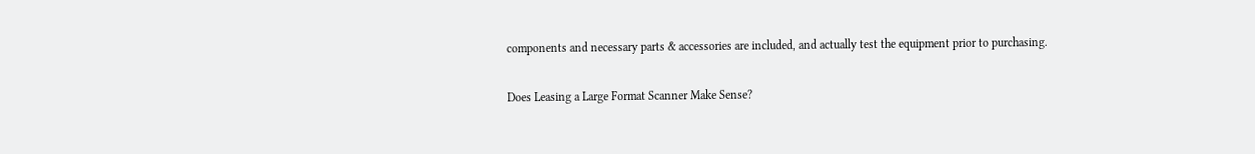components and necessary parts & accessories are included, and actually test the equipment prior to purchasing.

Does Leasing a Large Format Scanner Make Sense?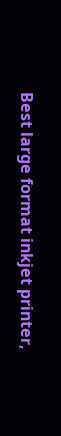Best large format inkjet printer,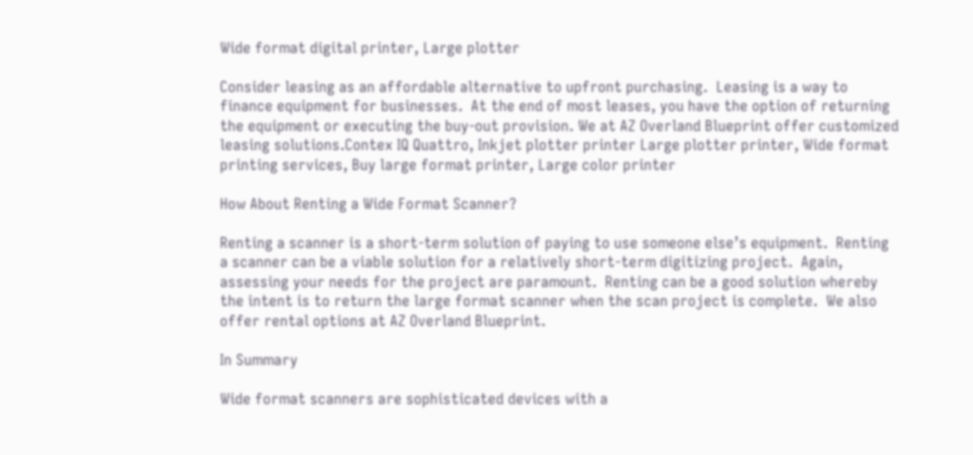Wide format digital printer, Large plotter

Consider leasing as an affordable alternative to upfront purchasing.  Leasing is a way to finance equipment for businesses.  At the end of most leases, you have the option of returning the equipment or executing the buy-out provision. We at AZ Overland Blueprint offer customized leasing solutions.Contex IQ Quattro, Inkjet plotter printer Large plotter printer, Wide format printing services, Buy large format printer, Large color printer

How About Renting a Wide Format Scanner?

Renting a scanner is a short-term solution of paying to use someone else’s equipment.  Renting a scanner can be a viable solution for a relatively short-term digitizing project.  Again, assessing your needs for the project are paramount.  Renting can be a good solution whereby the intent is to return the large format scanner when the scan project is complete.  We also offer rental options at AZ Overland Blueprint.

In Summary

Wide format scanners are sophisticated devices with a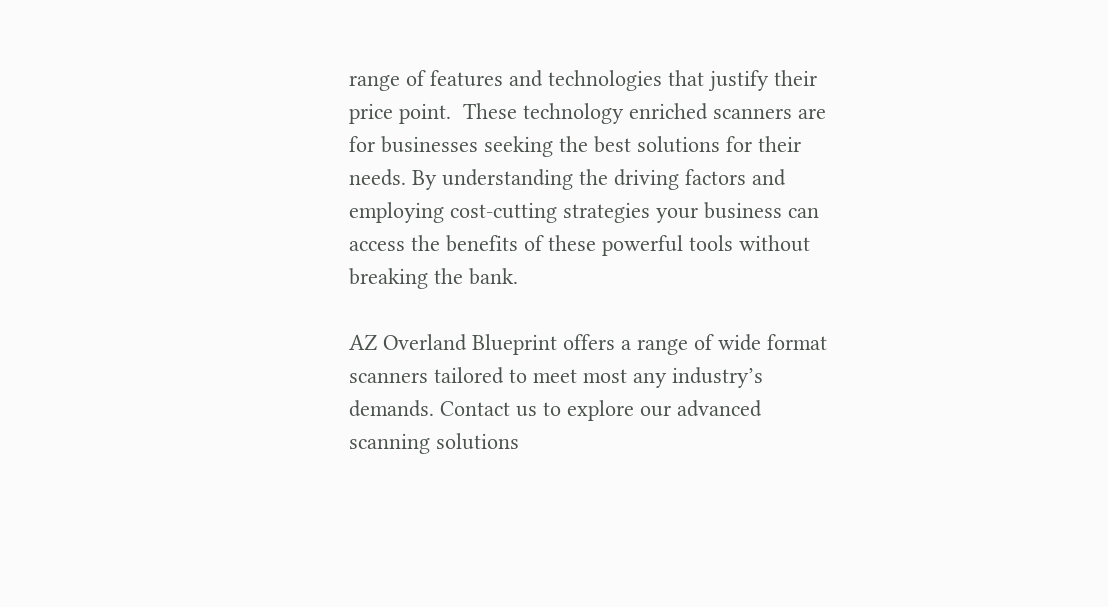range of features and technologies that justify their price point.  These technology enriched scanners are for businesses seeking the best solutions for their needs. By understanding the driving factors and employing cost-cutting strategies your business can access the benefits of these powerful tools without breaking the bank.

AZ Overland Blueprint offers a range of wide format scanners tailored to meet most any industry’s demands. Contact us to explore our advanced scanning solutions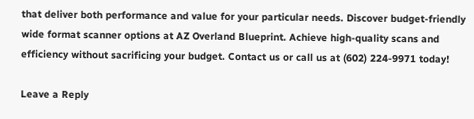that deliver both performance and value for your particular needs. Discover budget-friendly wide format scanner options at AZ Overland Blueprint. Achieve high-quality scans and efficiency without sacrificing your budget. Contact us or call us at (602) 224-9971 today!

Leave a Reply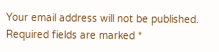Your email address will not be published. Required fields are marked *